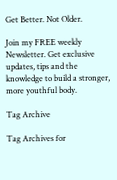Get Better. Not Older.

Join my FREE weekly Newsletter. Get exclusive updates, tips and the knowledge to build a stronger, more youthful body.

Tag Archive

Tag Archives for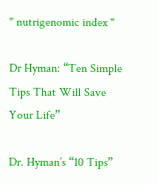" nutrigenomic index "

Dr Hyman: “Ten Simple Tips That Will Save Your Life”

Dr. Hyman’s “10 Tips”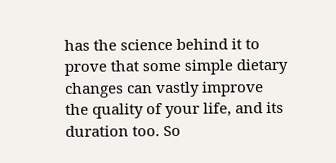has the science behind it to prove that some simple dietary changes can vastly improve the quality of your life, and its duration too. So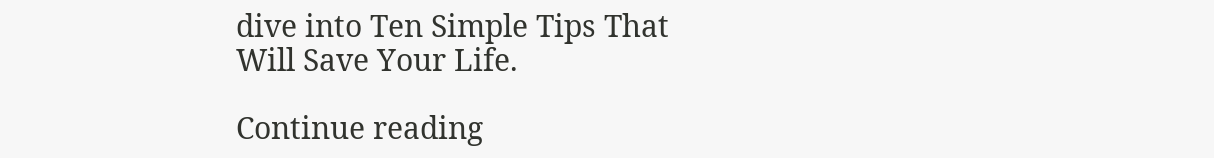dive into Ten Simple Tips That Will Save Your Life.

Continue reading